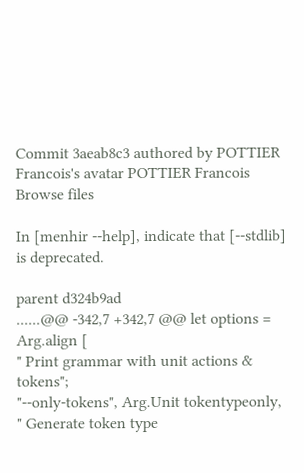Commit 3aeab8c3 authored by POTTIER Francois's avatar POTTIER Francois
Browse files

In [menhir --help], indicate that [--stdlib] is deprecated.

parent d324b9ad
......@@ -342,7 +342,7 @@ let options = Arg.align [
" Print grammar with unit actions & tokens";
"--only-tokens", Arg.Unit tokentypeonly, " Generate token type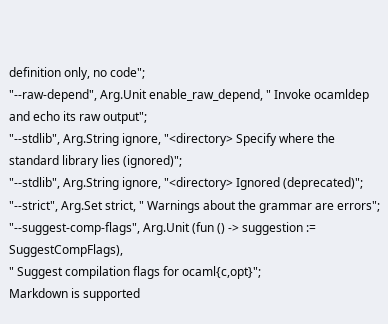definition only, no code";
"--raw-depend", Arg.Unit enable_raw_depend, " Invoke ocamldep and echo its raw output";
"--stdlib", Arg.String ignore, "<directory> Specify where the standard library lies (ignored)";
"--stdlib", Arg.String ignore, "<directory> Ignored (deprecated)";
"--strict", Arg.Set strict, " Warnings about the grammar are errors";
"--suggest-comp-flags", Arg.Unit (fun () -> suggestion := SuggestCompFlags),
" Suggest compilation flags for ocaml{c,opt}";
Markdown is supported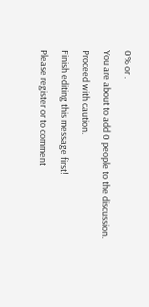0% or .
You are about to add 0 people to the discussion. Proceed with caution.
Finish editing this message first!
Please register or to comment